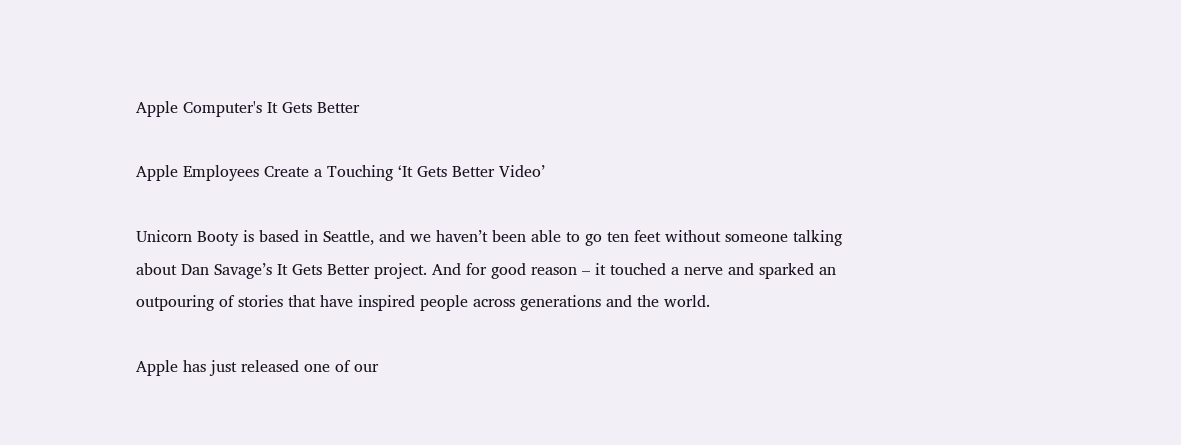Apple Computer's It Gets Better

Apple Employees Create a Touching ‘It Gets Better Video’

Unicorn Booty is based in Seattle, and we haven’t been able to go ten feet without someone talking about Dan Savage’s It Gets Better project. And for good reason – it touched a nerve and sparked an outpouring of stories that have inspired people across generations and the world.

Apple has just released one of our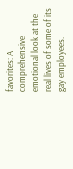favorites: A comprehensive emotional look at the real lives of some of its gay employees.